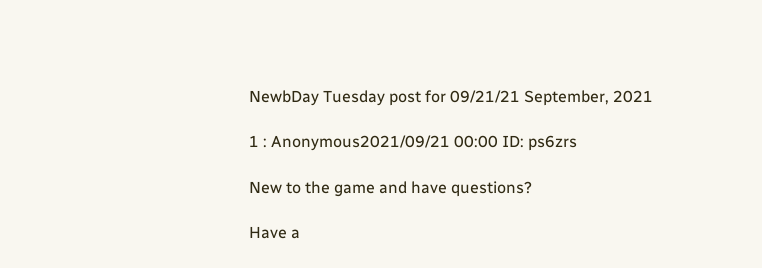NewbDay Tuesday post for 09/21/21 September, 2021

1 : Anonymous2021/09/21 00:00 ID: ps6zrs

New to the game and have questions?

Have a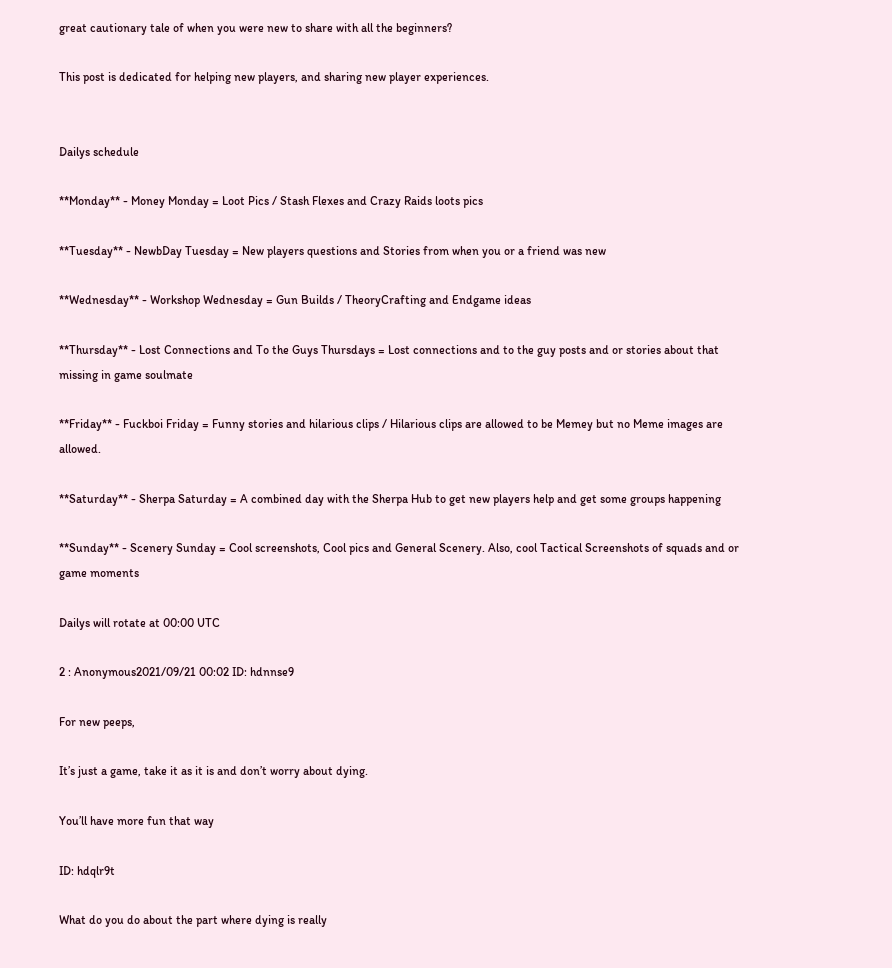great cautionary tale of when you were new to share with all the beginners?

This post is dedicated for helping new players, and sharing new player experiences.


Dailys schedule

**Monday** - Money Monday = Loot Pics / Stash Flexes and Crazy Raids loots pics

**Tuesday** - NewbDay Tuesday = New players questions and Stories from when you or a friend was new

**Wednesday** - Workshop Wednesday = Gun Builds / TheoryCrafting and Endgame ideas

**Thursday** - Lost Connections and To the Guys Thursdays = Lost connections and to the guy posts and or stories about that missing in game soulmate

**Friday** - Fuckboi Friday = Funny stories and hilarious clips / Hilarious clips are allowed to be Memey but no Meme images are allowed.

**Saturday** - Sherpa Saturday = A combined day with the Sherpa Hub to get new players help and get some groups happening

**Sunday** - Scenery Sunday = Cool screenshots, Cool pics and General Scenery. Also, cool Tactical Screenshots of squads and or game moments

Dailys will rotate at 00:00 UTC

2 : Anonymous2021/09/21 00:02 ID: hdnnse9

For new peeps,

It’s just a game, take it as it is and don’t worry about dying.

You’ll have more fun that way

ID: hdqlr9t

What do you do about the part where dying is really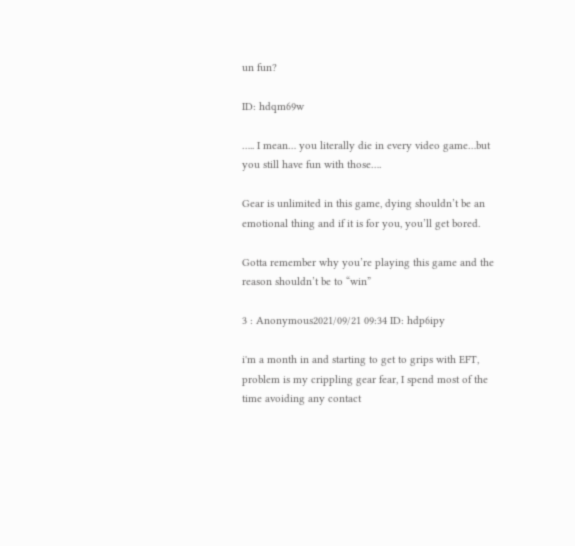un fun?

ID: hdqm69w

….. I mean… you literally die in every video game…but you still have fun with those….

Gear is unlimited in this game, dying shouldn’t be an emotional thing and if it is for you, you’ll get bored.

Gotta remember why you’re playing this game and the reason shouldn’t be to “win”

3 : Anonymous2021/09/21 09:34 ID: hdp6ipy

i'm a month in and starting to get to grips with EFT, problem is my crippling gear fear, I spend most of the time avoiding any contact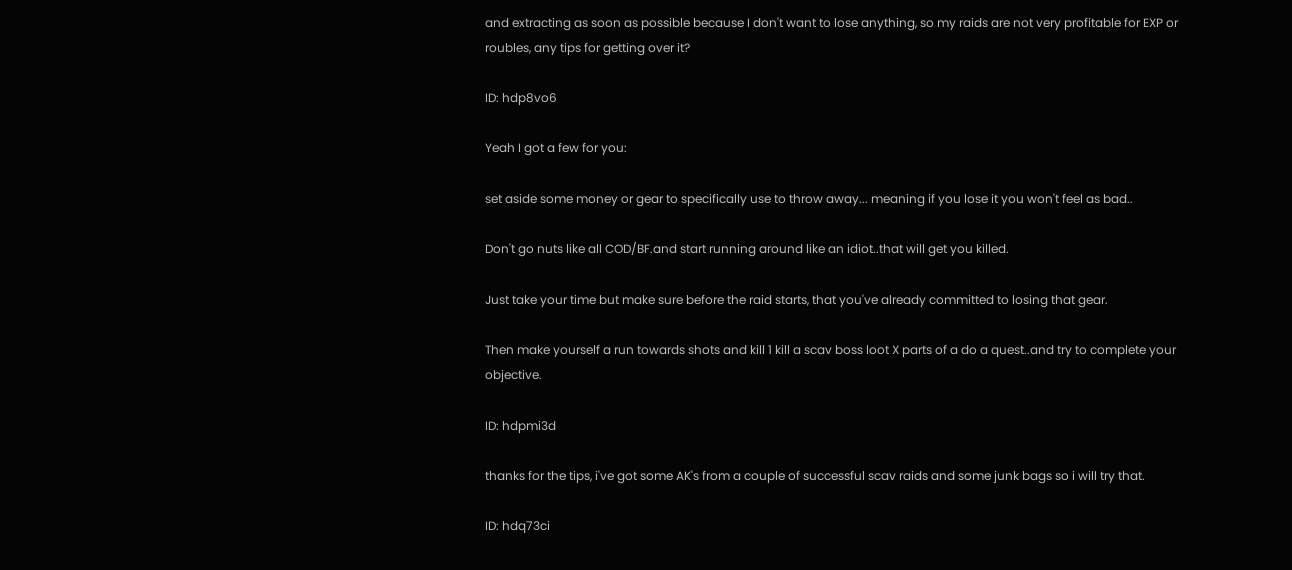and extracting as soon as possible because I don't want to lose anything, so my raids are not very profitable for EXP or roubles, any tips for getting over it?

ID: hdp8vo6

Yeah I got a few for you:

set aside some money or gear to specifically use to throw away... meaning if you lose it you won't feel as bad..

Don't go nuts like all COD/BF.and start running around like an idiot..that will get you killed.

Just take your time but make sure before the raid starts, that you've already committed to losing that gear.

Then make yourself a run towards shots and kill 1 kill a scav boss loot X parts of a do a quest..and try to complete your objective.

ID: hdpmi3d

thanks for the tips, i've got some AK's from a couple of successful scav raids and some junk bags so i will try that.

ID: hdq73ci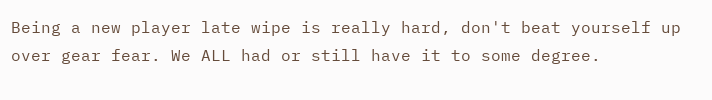Being a new player late wipe is really hard, don't beat yourself up over gear fear. We ALL had or still have it to some degree.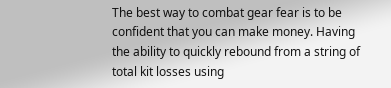The best way to combat gear fear is to be confident that you can make money. Having the ability to quickly rebound from a string of total kit losses using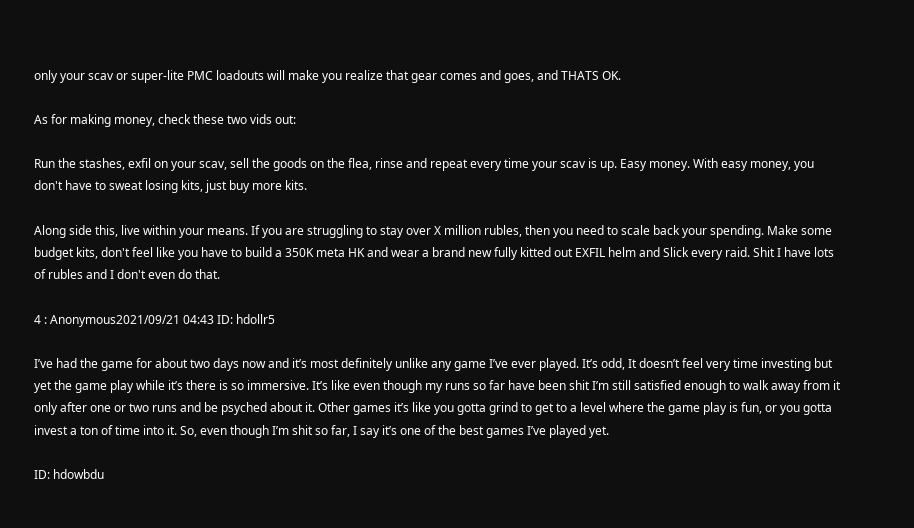only your scav or super-lite PMC loadouts will make you realize that gear comes and goes, and THATS OK.

As for making money, check these two vids out:

Run the stashes, exfil on your scav, sell the goods on the flea, rinse and repeat every time your scav is up. Easy money. With easy money, you don't have to sweat losing kits, just buy more kits.

Along side this, live within your means. If you are struggling to stay over X million rubles, then you need to scale back your spending. Make some budget kits, don't feel like you have to build a 350K meta HK and wear a brand new fully kitted out EXFIL helm and Slick every raid. Shit I have lots of rubles and I don't even do that.

4 : Anonymous2021/09/21 04:43 ID: hdollr5

I’ve had the game for about two days now and it’s most definitely unlike any game I’ve ever played. It’s odd, It doesn’t feel very time investing but yet the game play while it’s there is so immersive. It’s like even though my runs so far have been shit I’m still satisfied enough to walk away from it only after one or two runs and be psyched about it. Other games it’s like you gotta grind to get to a level where the game play is fun, or you gotta invest a ton of time into it. So, even though I’m shit so far, I say it’s one of the best games I’ve played yet.

ID: hdowbdu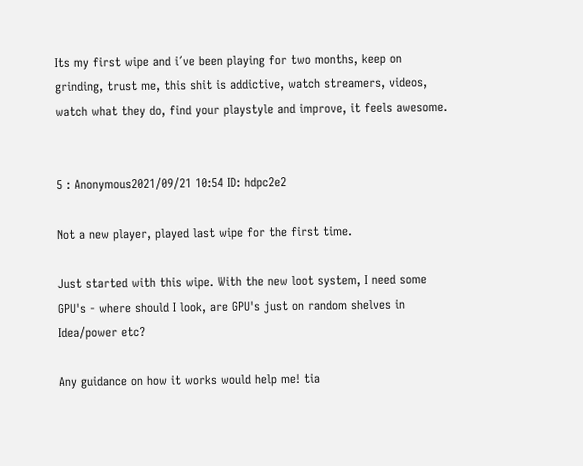Its my first wipe and i´ve been playing for two months, keep on grinding, trust me, this shit is addictive, watch streamers, videos, watch what they do, find your playstyle and improve, it feels awesome.


5 : Anonymous2021/09/21 10:54 ID: hdpc2e2

Not a new player, played last wipe for the first time.

Just started with this wipe. With the new loot system, I need some GPU's - where should I look, are GPU's just on random shelves in Idea/power etc?

Any guidance on how it works would help me! tia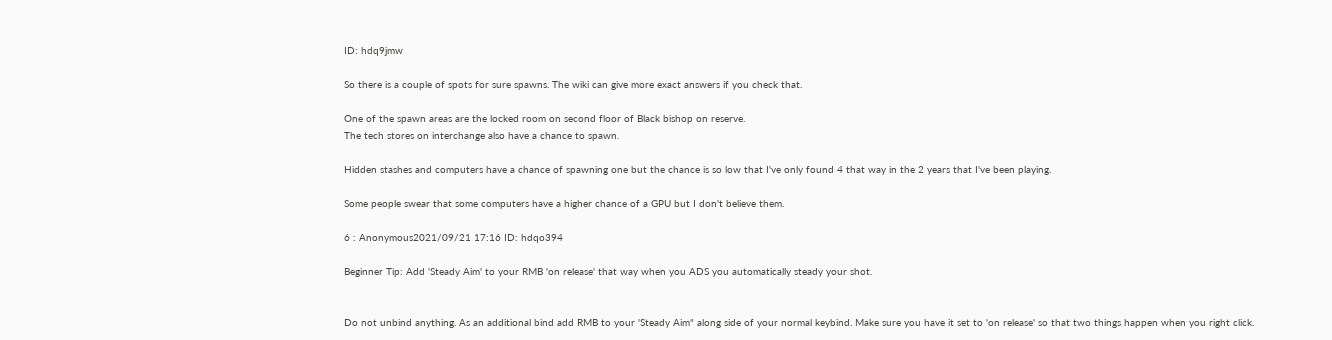ID: hdq9jmw

So there is a couple of spots for sure spawns. The wiki can give more exact answers if you check that.

One of the spawn areas are the locked room on second floor of Black bishop on reserve.
The tech stores on interchange also have a chance to spawn.

Hidden stashes and computers have a chance of spawning one but the chance is so low that I've only found 4 that way in the 2 years that I've been playing.

Some people swear that some computers have a higher chance of a GPU but I don't believe them.

6 : Anonymous2021/09/21 17:16 ID: hdqo394

Beginner Tip: Add 'Steady Aim' to your RMB 'on release' that way when you ADS you automatically steady your shot.


Do not unbind anything. As an additional bind add RMB to your 'Steady Aim" along side of your normal keybind. Make sure you have it set to 'on release' so that two things happen when you right click.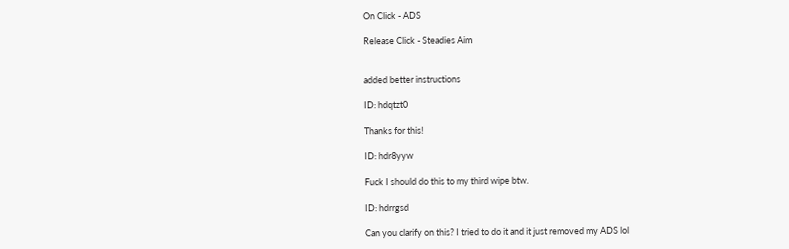On Click - ADS

Release Click - Steadies Aim


added better instructions

ID: hdqtzt0

Thanks for this!

ID: hdr8yyw

Fuck I should do this to my third wipe btw.

ID: hdrrgsd

Can you clarify on this? I tried to do it and it just removed my ADS lol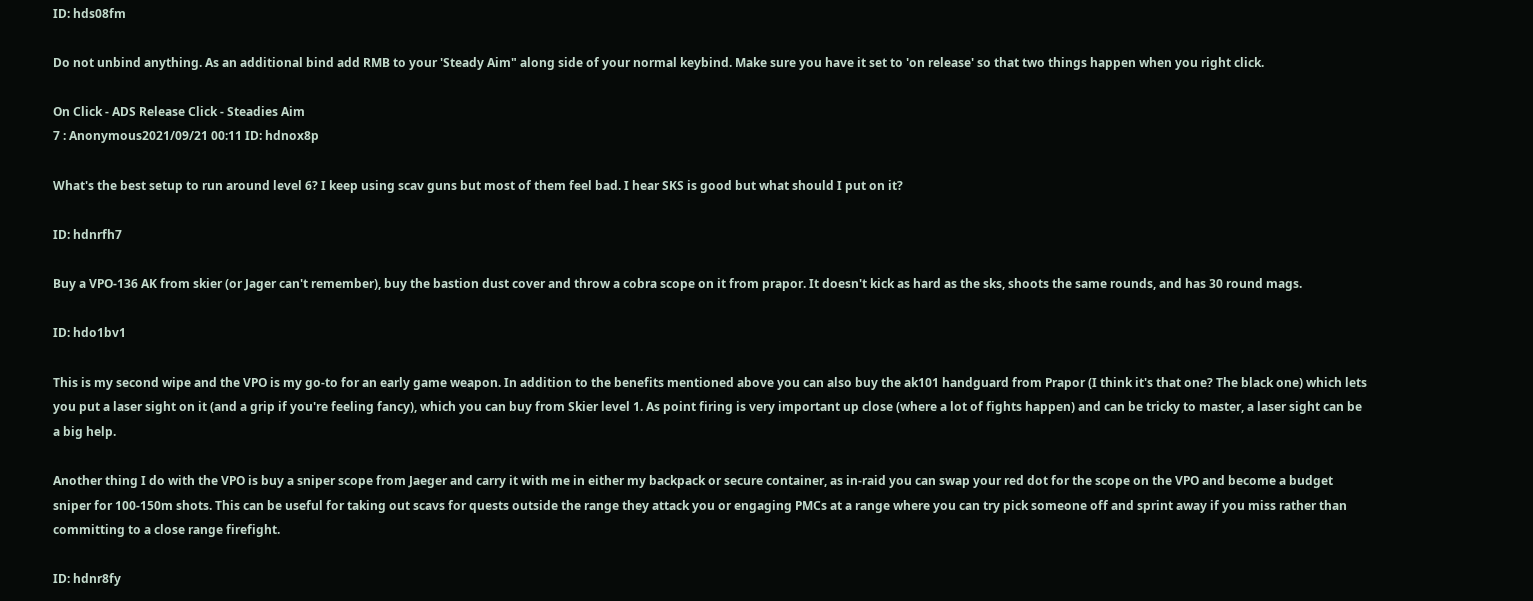ID: hds08fm

Do not unbind anything. As an additional bind add RMB to your 'Steady Aim" along side of your normal keybind. Make sure you have it set to 'on release' so that two things happen when you right click.

On Click - ADS Release Click - Steadies Aim
7 : Anonymous2021/09/21 00:11 ID: hdnox8p

What's the best setup to run around level 6? I keep using scav guns but most of them feel bad. I hear SKS is good but what should I put on it?

ID: hdnrfh7

Buy a VPO-136 AK from skier (or Jager can't remember), buy the bastion dust cover and throw a cobra scope on it from prapor. It doesn't kick as hard as the sks, shoots the same rounds, and has 30 round mags.

ID: hdo1bv1

This is my second wipe and the VPO is my go-to for an early game weapon. In addition to the benefits mentioned above you can also buy the ak101 handguard from Prapor (I think it's that one? The black one) which lets you put a laser sight on it (and a grip if you're feeling fancy), which you can buy from Skier level 1. As point firing is very important up close (where a lot of fights happen) and can be tricky to master, a laser sight can be a big help.

Another thing I do with the VPO is buy a sniper scope from Jaeger and carry it with me in either my backpack or secure container, as in-raid you can swap your red dot for the scope on the VPO and become a budget sniper for 100-150m shots. This can be useful for taking out scavs for quests outside the range they attack you or engaging PMCs at a range where you can try pick someone off and sprint away if you miss rather than committing to a close range firefight.

ID: hdnr8fy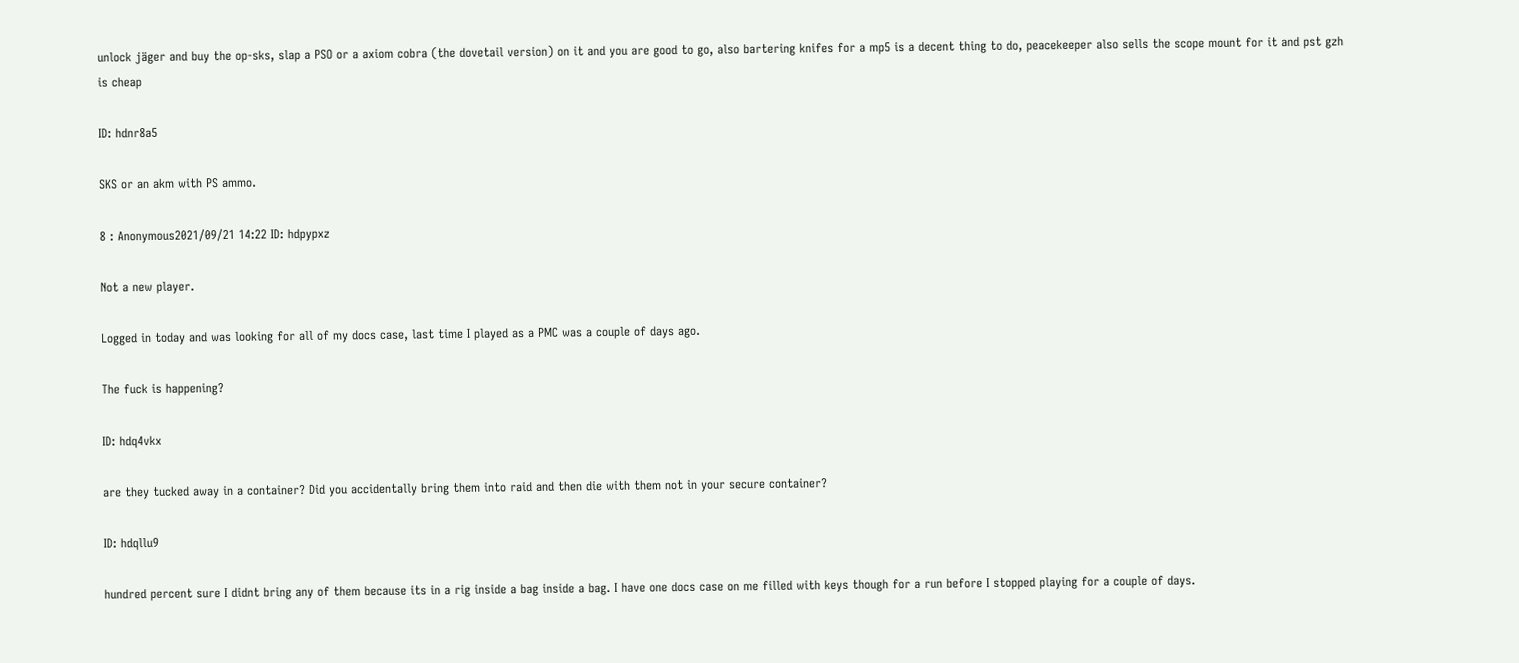unlock jäger and buy the op-sks, slap a PSO or a axiom cobra (the dovetail version) on it and you are good to go, also bartering knifes for a mp5 is a decent thing to do, peacekeeper also sells the scope mount for it and pst gzh is cheap

ID: hdnr8a5

SKS or an akm with PS ammo.

8 : Anonymous2021/09/21 14:22 ID: hdpypxz

Not a new player.

Logged in today and was looking for all of my docs case, last time I played as a PMC was a couple of days ago.

The fuck is happening?

ID: hdq4vkx

are they tucked away in a container? Did you accidentally bring them into raid and then die with them not in your secure container?

ID: hdqllu9

hundred percent sure I didnt bring any of them because its in a rig inside a bag inside a bag. I have one docs case on me filled with keys though for a run before I stopped playing for a couple of days.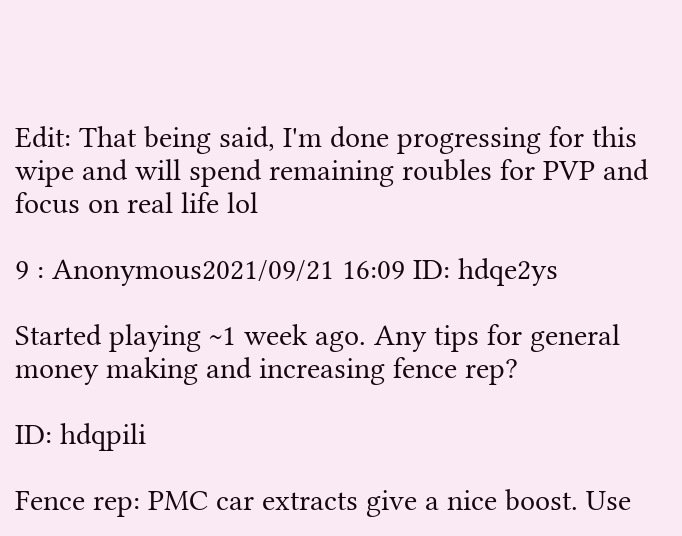Edit: That being said, I'm done progressing for this wipe and will spend remaining roubles for PVP and focus on real life lol

9 : Anonymous2021/09/21 16:09 ID: hdqe2ys

Started playing ~1 week ago. Any tips for general money making and increasing fence rep?

ID: hdqpili

Fence rep: PMC car extracts give a nice boost. Use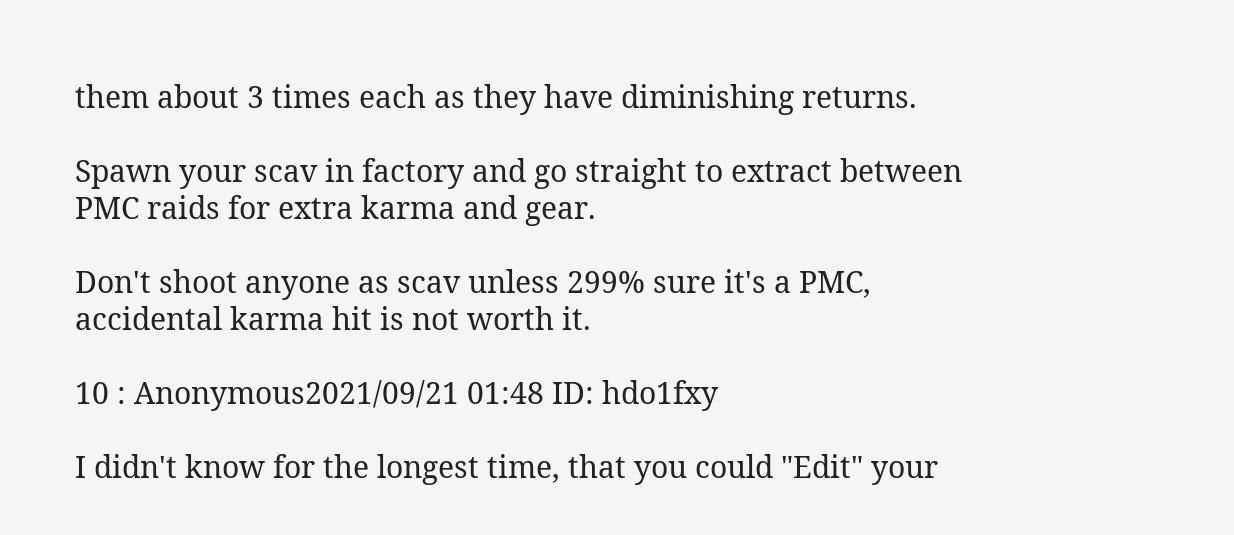them about 3 times each as they have diminishing returns.

Spawn your scav in factory and go straight to extract between PMC raids for extra karma and gear.

Don't shoot anyone as scav unless 299% sure it's a PMC, accidental karma hit is not worth it.

10 : Anonymous2021/09/21 01:48 ID: hdo1fxy

I didn't know for the longest time, that you could "Edit" your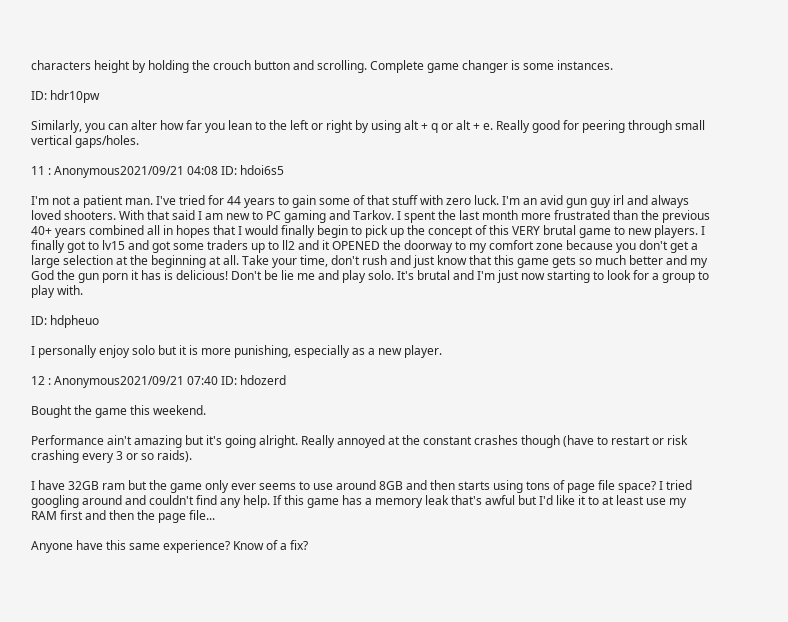characters height by holding the crouch button and scrolling. Complete game changer is some instances.

ID: hdr10pw

Similarly, you can alter how far you lean to the left or right by using alt + q or alt + e. Really good for peering through small vertical gaps/holes.

11 : Anonymous2021/09/21 04:08 ID: hdoi6s5

I'm not a patient man. I've tried for 44 years to gain some of that stuff with zero luck. I'm an avid gun guy irl and always loved shooters. With that said I am new to PC gaming and Tarkov. I spent the last month more frustrated than the previous 40+ years combined all in hopes that I would finally begin to pick up the concept of this VERY brutal game to new players. I finally got to lv15 and got some traders up to ll2 and it OPENED the doorway to my comfort zone because you don't get a large selection at the beginning at all. Take your time, don't rush and just know that this game gets so much better and my God the gun porn it has is delicious! Don't be lie me and play solo. It's brutal and I'm just now starting to look for a group to play with.

ID: hdpheuo

I personally enjoy solo but it is more punishing, especially as a new player.

12 : Anonymous2021/09/21 07:40 ID: hdozerd

Bought the game this weekend.

Performance ain't amazing but it's going alright. Really annoyed at the constant crashes though (have to restart or risk crashing every 3 or so raids).

I have 32GB ram but the game only ever seems to use around 8GB and then starts using tons of page file space? I tried googling around and couldn't find any help. If this game has a memory leak that's awful but I'd like it to at least use my RAM first and then the page file...

Anyone have this same experience? Know of a fix?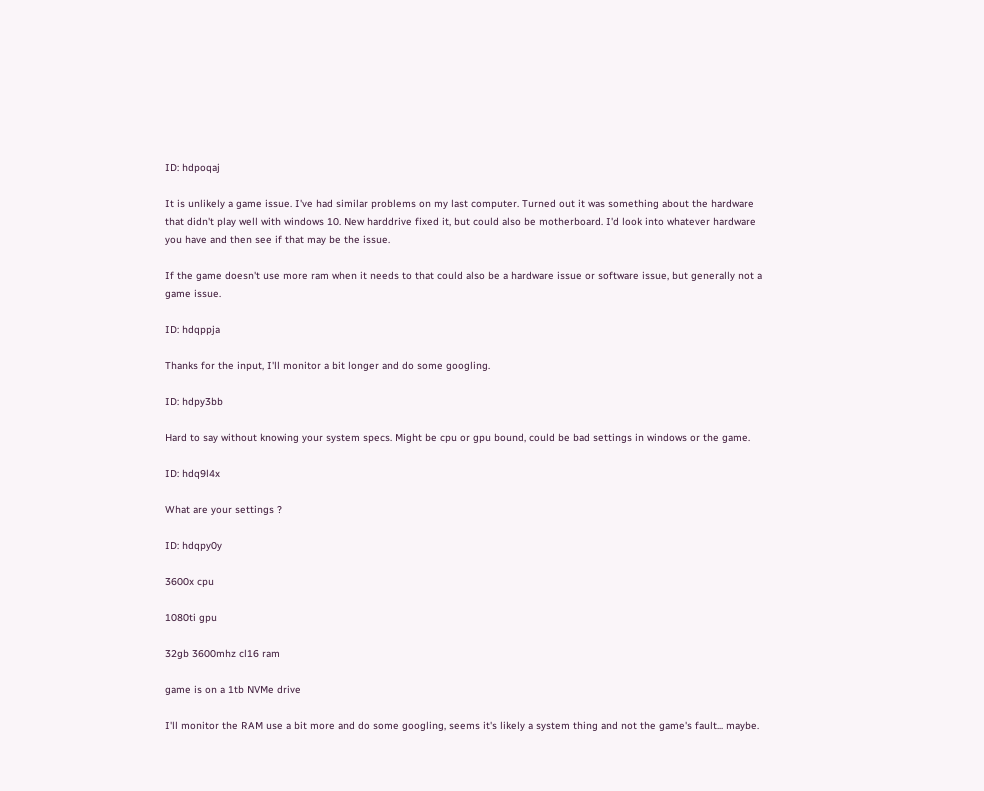ID: hdpoqaj

It is unlikely a game issue. I've had similar problems on my last computer. Turned out it was something about the hardware that didn't play well with windows 10. New harddrive fixed it, but could also be motherboard. I'd look into whatever hardware you have and then see if that may be the issue.

If the game doesn't use more ram when it needs to that could also be a hardware issue or software issue, but generally not a game issue.

ID: hdqppja

Thanks for the input, I'll monitor a bit longer and do some googling.

ID: hdpy3bb

Hard to say without knowing your system specs. Might be cpu or gpu bound, could be bad settings in windows or the game.

ID: hdq9l4x

What are your settings ?

ID: hdqpy0y

3600x cpu

1080ti gpu

32gb 3600mhz cl16 ram

game is on a 1tb NVMe drive

I'll monitor the RAM use a bit more and do some googling, seems it's likely a system thing and not the game's fault... maybe.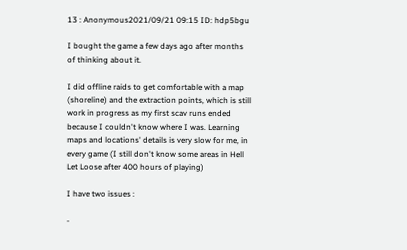13 : Anonymous2021/09/21 09:15 ID: hdp5bgu

I bought the game a few days ago after months of thinking about it.

I did offline raids to get comfortable with a map (shoreline) and the extraction points, which is still work in progress as my first scav runs ended because I couldn't know where I was. Learning maps and locations' details is very slow for me, in every game (I still don't know some areas in Hell Let Loose after 400 hours of playing)

I have two issues :

-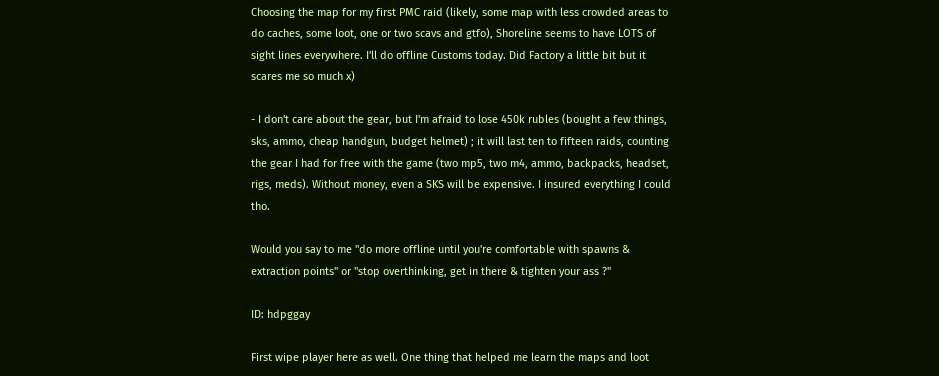Choosing the map for my first PMC raid (likely, some map with less crowded areas to do caches, some loot, one or two scavs and gtfo), Shoreline seems to have LOTS of sight lines everywhere. I'll do offline Customs today. Did Factory a little bit but it scares me so much x)

- I don't care about the gear, but I'm afraid to lose 450k rubles (bought a few things, sks, ammo, cheap handgun, budget helmet) ; it will last ten to fifteen raids, counting the gear I had for free with the game (two mp5, two m4, ammo, backpacks, headset, rigs, meds). Without money, even a SKS will be expensive. I insured everything I could tho.

Would you say to me "do more offline until you're comfortable with spawns & extraction points" or "stop overthinking, get in there & tighten your ass ?"

ID: hdpggay

First wipe player here as well. One thing that helped me learn the maps and loot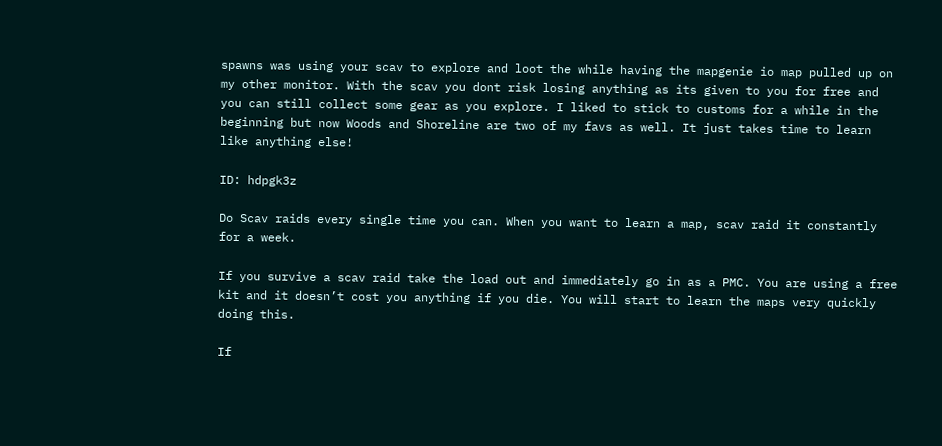spawns was using your scav to explore and loot the while having the mapgenie io map pulled up on my other monitor. With the scav you dont risk losing anything as its given to you for free and you can still collect some gear as you explore. I liked to stick to customs for a while in the beginning but now Woods and Shoreline are two of my favs as well. It just takes time to learn like anything else!

ID: hdpgk3z

Do Scav raids every single time you can. When you want to learn a map, scav raid it constantly for a week.

If you survive a scav raid take the load out and immediately go in as a PMC. You are using a free kit and it doesn’t cost you anything if you die. You will start to learn the maps very quickly doing this.

If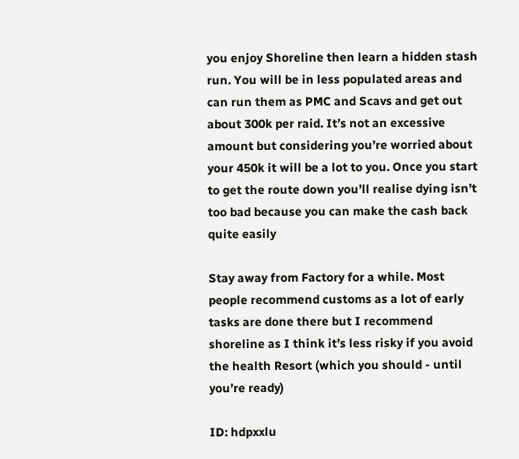you enjoy Shoreline then learn a hidden stash run. You will be in less populated areas and can run them as PMC and Scavs and get out about 300k per raid. It’s not an excessive amount but considering you’re worried about your 450k it will be a lot to you. Once you start to get the route down you’ll realise dying isn’t too bad because you can make the cash back quite easily

Stay away from Factory for a while. Most people recommend customs as a lot of early tasks are done there but I recommend shoreline as I think it’s less risky if you avoid the health Resort (which you should - until you’re ready)

ID: hdpxxlu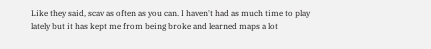Like they said, scav as often as you can. I haven't had as much time to play lately but it has kept me from being broke and learned maps a lot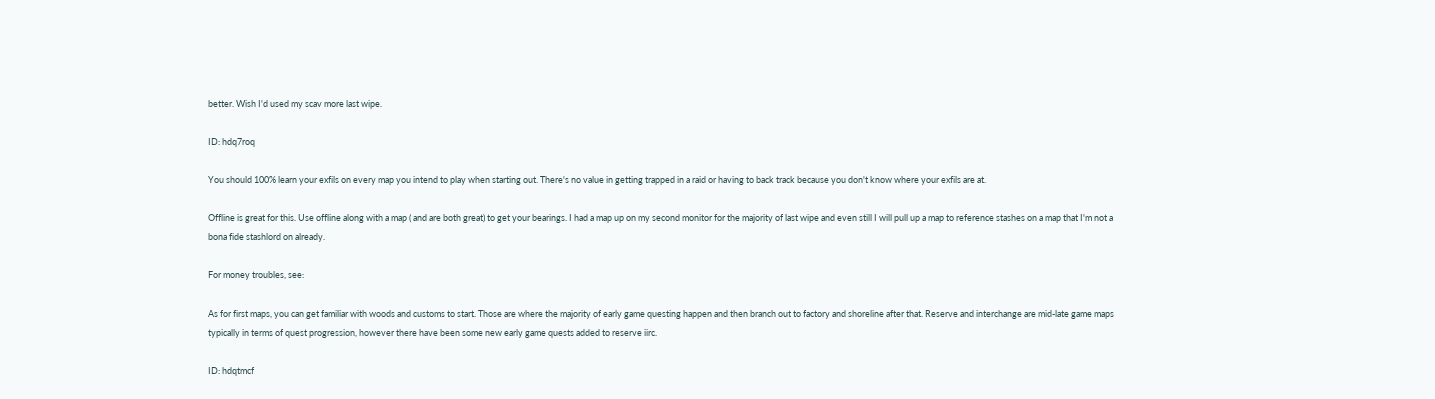better. Wish I'd used my scav more last wipe.

ID: hdq7roq

You should 100% learn your exfils on every map you intend to play when starting out. There's no value in getting trapped in a raid or having to back track because you don't know where your exfils are at.

Offline is great for this. Use offline along with a map ( and are both great) to get your bearings. I had a map up on my second monitor for the majority of last wipe and even still I will pull up a map to reference stashes on a map that I'm not a bona fide stashlord on already.

For money troubles, see:

As for first maps, you can get familiar with woods and customs to start. Those are where the majority of early game questing happen and then branch out to factory and shoreline after that. Reserve and interchange are mid-late game maps typically in terms of quest progression, however there have been some new early game quests added to reserve iirc.

ID: hdqtmcf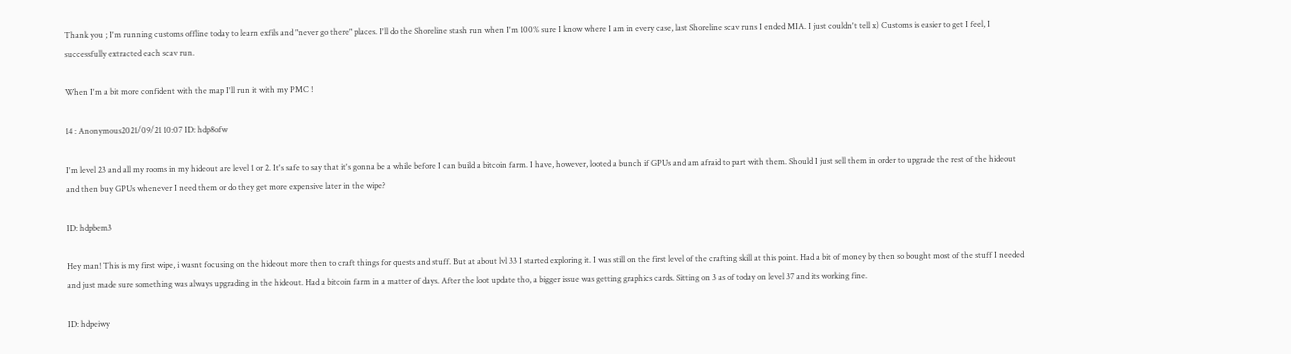Thank you ; I'm running customs offline today to learn exfils and "never go there" places. I'll do the Shoreline stash run when I'm 100% sure I know where I am in every case, last Shoreline scav runs I ended MIA. I just couldn't tell x) Customs is easier to get I feel, I successfully extracted each scav run.

When I'm a bit more confident with the map I'll run it with my PMC !

14 : Anonymous2021/09/21 10:07 ID: hdp8ofw

I'm level 23 and all my rooms in my hideout are level 1 or 2. It's safe to say that it's gonna be a while before I can build a bitcoin farm. I have, however, looted a bunch if GPUs and am afraid to part with them. Should I just sell them in order to upgrade the rest of the hideout and then buy GPUs whenever I need them or do they get more expensive later in the wipe?

ID: hdpbem3

Hey man! This is my first wipe, i wasnt focusing on the hideout more then to craft things for quests and stuff. But at about lvl 33 I started exploring it. I was still on the first level of the crafting skill at this point. Had a bit of money by then so bought most of the stuff I needed and just made sure something was always upgrading in the hideout. Had a bitcoin farm in a matter of days. After the loot update tho, a bigger issue was getting graphics cards. Sitting on 3 as of today on level 37 and its working fine.

ID: hdpeiwy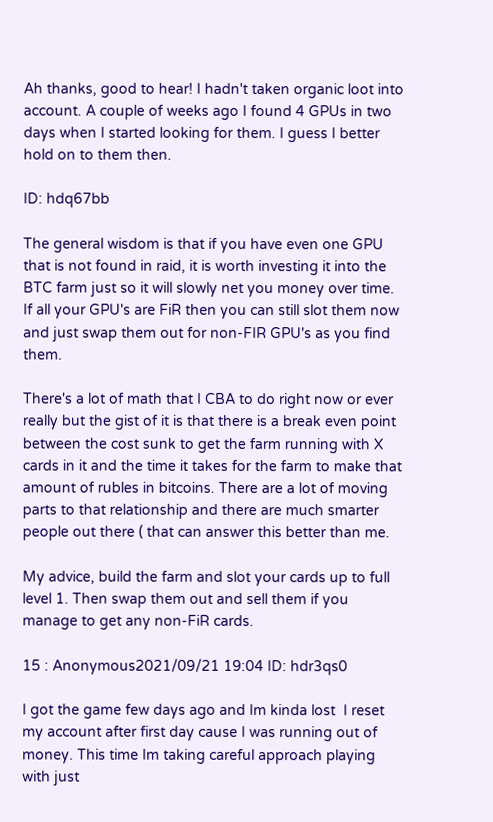Ah thanks, good to hear! I hadn't taken organic loot into account. A couple of weeks ago I found 4 GPUs in two days when I started looking for them. I guess I better hold on to them then.

ID: hdq67bb

The general wisdom is that if you have even one GPU that is not found in raid, it is worth investing it into the BTC farm just so it will slowly net you money over time. If all your GPU's are FiR then you can still slot them now and just swap them out for non-FIR GPU's as you find them.

There's a lot of math that I CBA to do right now or ever really but the gist of it is that there is a break even point between the cost sunk to get the farm running with X cards in it and the time it takes for the farm to make that amount of rubles in bitcoins. There are a lot of moving parts to that relationship and there are much smarter people out there ( that can answer this better than me.

My advice, build the farm and slot your cards up to full level 1. Then swap them out and sell them if you manage to get any non-FiR cards.

15 : Anonymous2021/09/21 19:04 ID: hdr3qs0

I got the game few days ago and Im kinda lost  I reset my account after first day cause I was running out of money. This time Im taking careful approach playing with just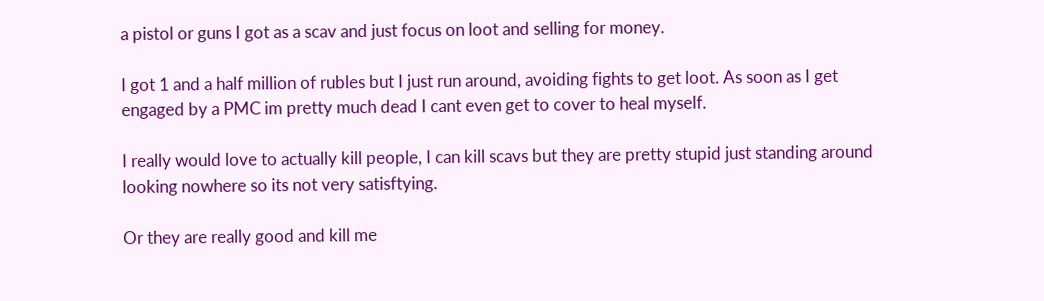a pistol or guns I got as a scav and just focus on loot and selling for money.

I got 1 and a half million of rubles but I just run around, avoiding fights to get loot. As soon as I get engaged by a PMC im pretty much dead I cant even get to cover to heal myself.

I really would love to actually kill people, I can kill scavs but they are pretty stupid just standing around looking nowhere so its not very satisftying.

Or they are really good and kill me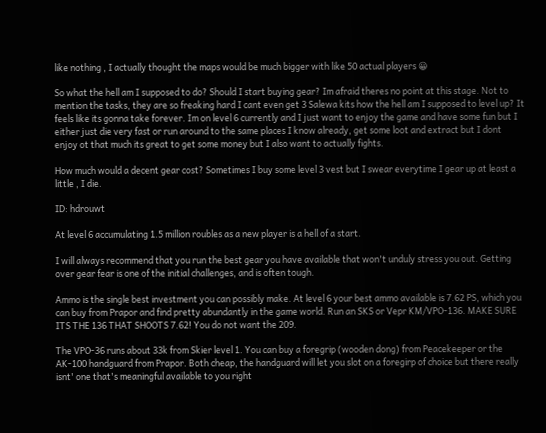like nothing , I actually thought the maps would be much bigger with like 50 actual players 😀

So what the hell am I supposed to do? Should I start buying gear? Im afraid theres no point at this stage. Not to mention the tasks, they are so freaking hard I cant even get 3 Salewa kits how the hell am I supposed to level up? It feels like its gonna take forever. Im on level 6 currently and I just want to enjoy the game and have some fun but I either just die very fast or run around to the same places I know already, get some loot and extract but I dont enjoy ot that much its great to get some money but I also want to actually fights.

How much would a decent gear cost? Sometimes I buy some level 3 vest but I swear everytime I gear up at least a little , I die.

ID: hdrouwt

At level 6 accumulating 1.5 million roubles as a new player is a hell of a start.

I will always recommend that you run the best gear you have available that won't unduly stress you out. Getting over gear fear is one of the initial challenges, and is often tough.

Ammo is the single best investment you can possibly make. At level 6 your best ammo available is 7.62 PS, which you can buy from Prapor and find pretty abundantly in the game world. Run an SKS or Vepr KM/VPO-136. MAKE SURE ITS THE 136 THAT SHOOTS 7.62! You do not want the 209.

The VPO-36 runs about 33k from Skier level 1. You can buy a foregrip (wooden dong) from Peacekeeper or the AK-100 handguard from Prapor. Both cheap, the handguard will let you slot on a foregirp of choice but there really isnt' one that's meaningful available to you right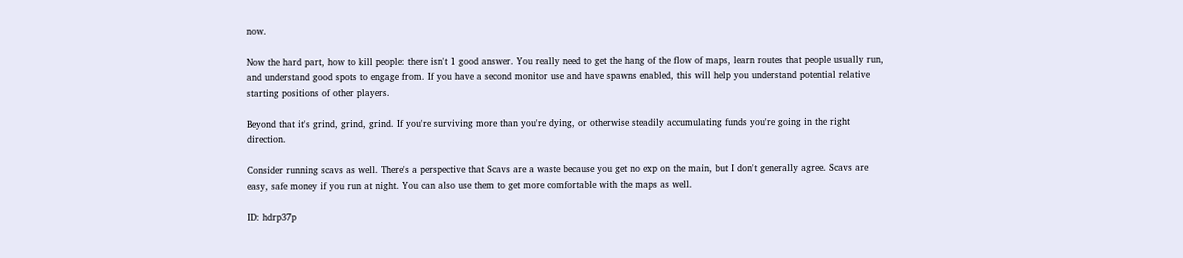now.

Now the hard part, how to kill people: there isn't 1 good answer. You really need to get the hang of the flow of maps, learn routes that people usually run, and understand good spots to engage from. If you have a second monitor use and have spawns enabled, this will help you understand potential relative starting positions of other players.

Beyond that it's grind, grind, grind. If you're surviving more than you're dying, or otherwise steadily accumulating funds you're going in the right direction.

Consider running scavs as well. There's a perspective that Scavs are a waste because you get no exp on the main, but I don't generally agree. Scavs are easy, safe money if you run at night. You can also use them to get more comfortable with the maps as well.

ID: hdrp37p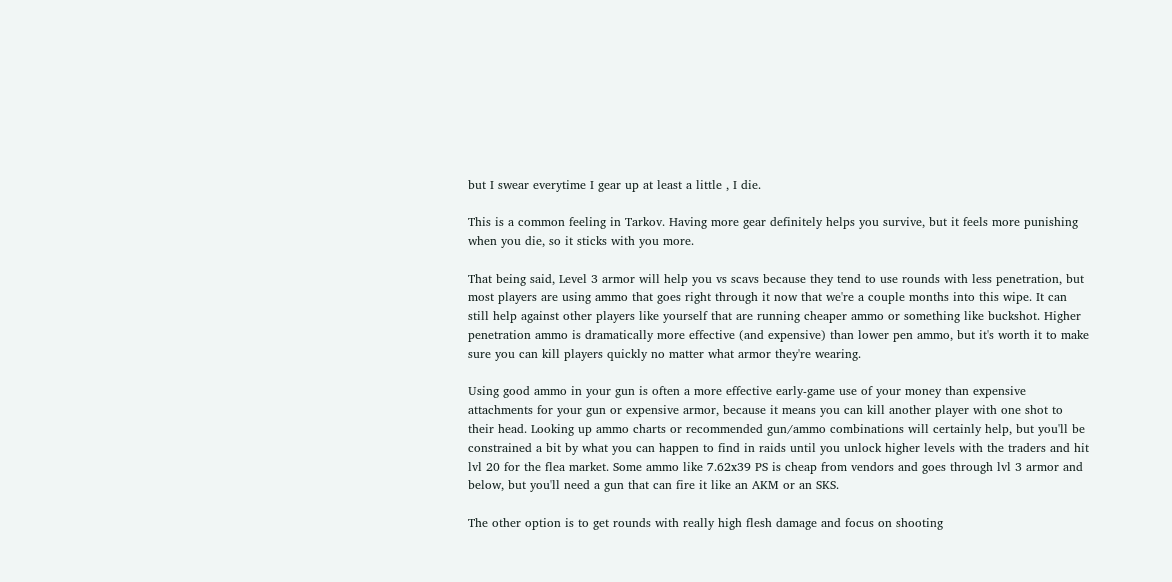but I swear everytime I gear up at least a little , I die.

This is a common feeling in Tarkov. Having more gear definitely helps you survive, but it feels more punishing when you die, so it sticks with you more.

That being said, Level 3 armor will help you vs scavs because they tend to use rounds with less penetration, but most players are using ammo that goes right through it now that we're a couple months into this wipe. It can still help against other players like yourself that are running cheaper ammo or something like buckshot. Higher penetration ammo is dramatically more effective (and expensive) than lower pen ammo, but it's worth it to make sure you can kill players quickly no matter what armor they're wearing.

Using good ammo in your gun is often a more effective early-game use of your money than expensive attachments for your gun or expensive armor, because it means you can kill another player with one shot to their head. Looking up ammo charts or recommended gun/ammo combinations will certainly help, but you'll be constrained a bit by what you can happen to find in raids until you unlock higher levels with the traders and hit lvl 20 for the flea market. Some ammo like 7.62x39 PS is cheap from vendors and goes through lvl 3 armor and below, but you'll need a gun that can fire it like an AKM or an SKS.

The other option is to get rounds with really high flesh damage and focus on shooting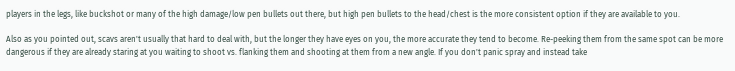players in the legs, like buckshot or many of the high damage/low pen bullets out there, but high pen bullets to the head/chest is the more consistent option if they are available to you.

Also as you pointed out, scavs aren't usually that hard to deal with, but the longer they have eyes on you, the more accurate they tend to become. Re-peeking them from the same spot can be more dangerous if they are already staring at you waiting to shoot vs. flanking them and shooting at them from a new angle. If you don't panic spray and instead take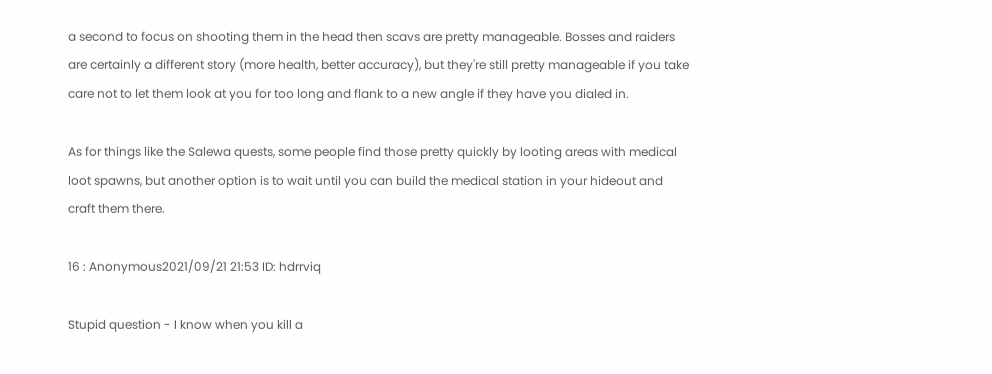a second to focus on shooting them in the head then scavs are pretty manageable. Bosses and raiders are certainly a different story (more health, better accuracy), but they're still pretty manageable if you take care not to let them look at you for too long and flank to a new angle if they have you dialed in.

As for things like the Salewa quests, some people find those pretty quickly by looting areas with medical loot spawns, but another option is to wait until you can build the medical station in your hideout and craft them there.

16 : Anonymous2021/09/21 21:53 ID: hdrrviq

Stupid question - I know when you kill a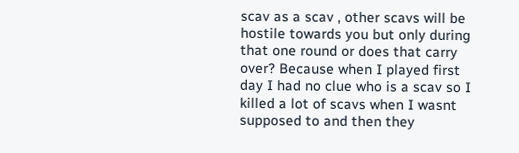scav as a scav , other scavs will be hostile towards you but only during that one round or does that carry over? Because when I played first day I had no clue who is a scav so I killed a lot of scavs when I wasnt supposed to and then they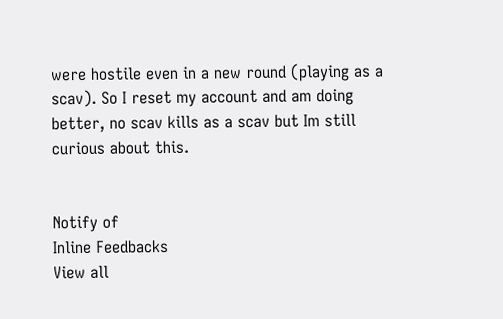were hostile even in a new round (playing as a scav). So I reset my account and am doing better, no scav kills as a scav but Im still curious about this.


Notify of
Inline Feedbacks
View all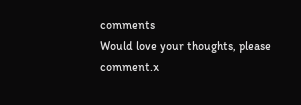comments
Would love your thoughts, please comment.x